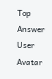Top Answer
User Avatar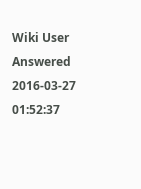Wiki User
Answered 2016-03-27 01:52:37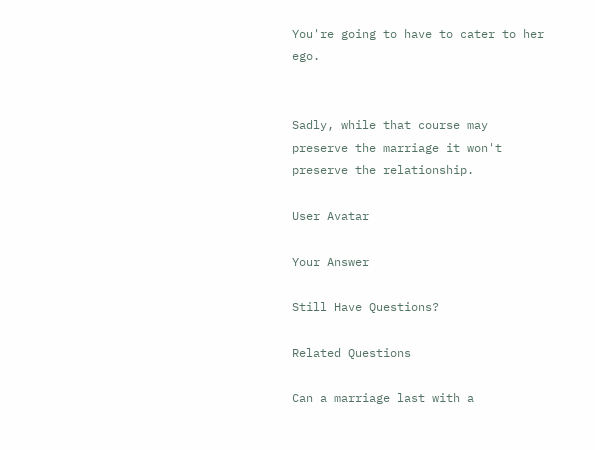You're going to have to cater to her ego.


Sadly, while that course may preserve the marriage it won't preserve the relationship.

User Avatar

Your Answer

Still Have Questions?

Related Questions

Can a marriage last with a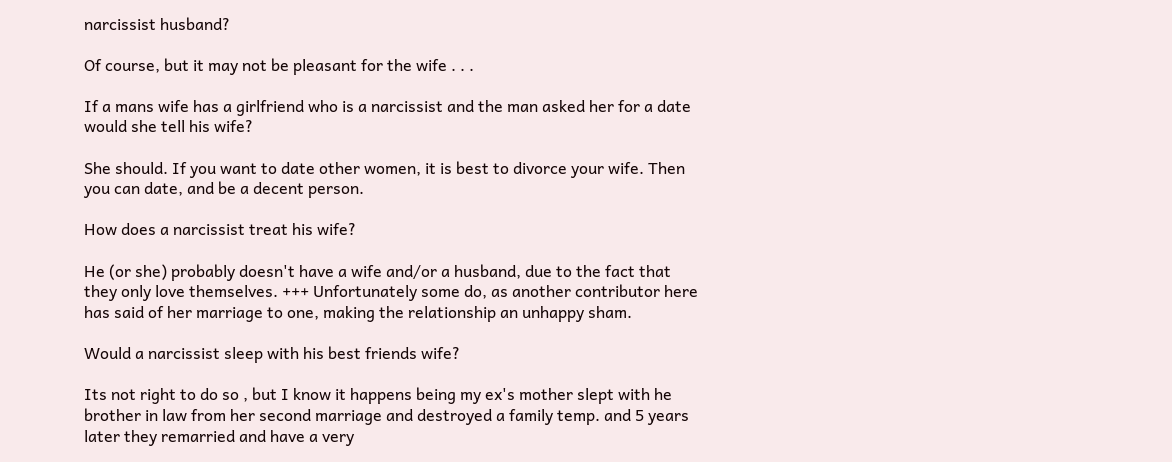narcissist husband?

Of course, but it may not be pleasant for the wife . . .

If a mans wife has a girlfriend who is a narcissist and the man asked her for a date would she tell his wife?

She should. If you want to date other women, it is best to divorce your wife. Then you can date, and be a decent person.

How does a narcissist treat his wife?

He (or she) probably doesn't have a wife and/or a husband, due to the fact that they only love themselves. +++ Unfortunately some do, as another contributor here has said of her marriage to one, making the relationship an unhappy sham.

Would a narcissist sleep with his best friends wife?

Its not right to do so , but I know it happens being my ex's mother slept with he brother in law from her second marriage and destroyed a family temp. and 5 years later they remarried and have a very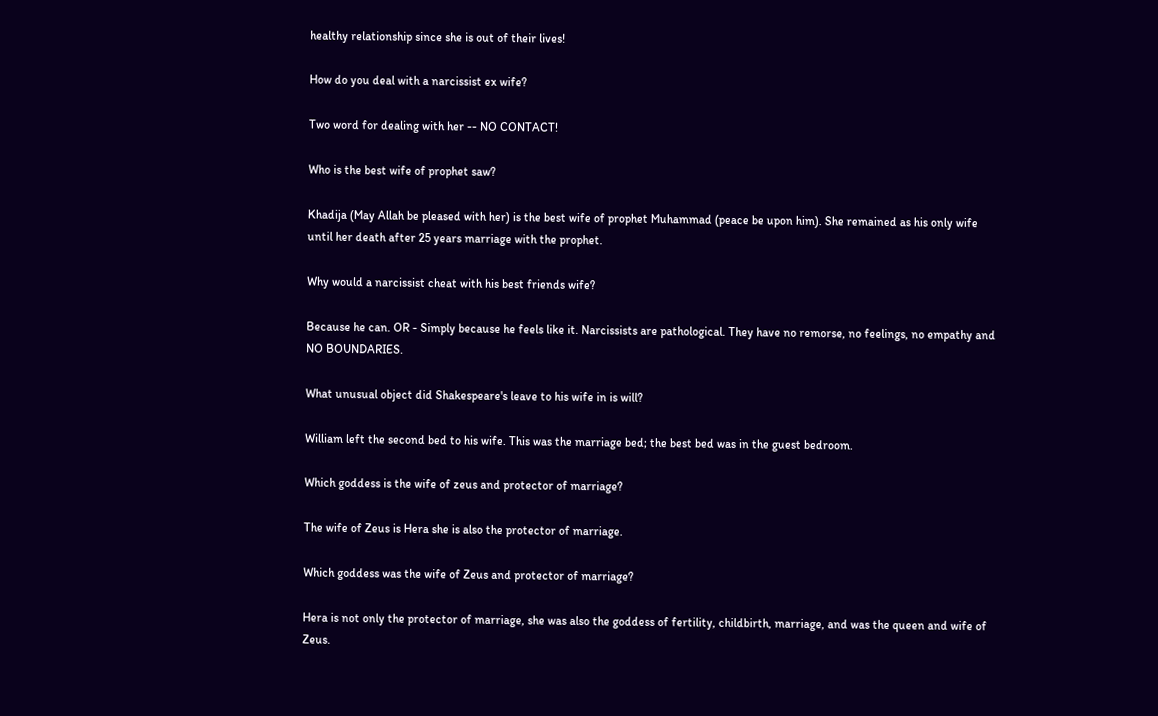healthy relationship since she is out of their lives!

How do you deal with a narcissist ex wife?

Two word for dealing with her -- NO CONTACT!

Who is the best wife of prophet saw?

Khadija (May Allah be pleased with her) is the best wife of prophet Muhammad (peace be upon him). She remained as his only wife until her death after 25 years marriage with the prophet.

Why would a narcissist cheat with his best friends wife?

Because he can. OR - Simply because he feels like it. Narcissists are pathological. They have no remorse, no feelings, no empathy and NO BOUNDARIES.

What unusual object did Shakespeare's leave to his wife in is will?

William left the second bed to his wife. This was the marriage bed; the best bed was in the guest bedroom.

Which goddess is the wife of zeus and protector of marriage?

The wife of Zeus is Hera she is also the protector of marriage.

Which goddess was the wife of Zeus and protector of marriage?

Hera is not only the protector of marriage, she was also the goddess of fertility, childbirth, marriage, and was the queen and wife of Zeus.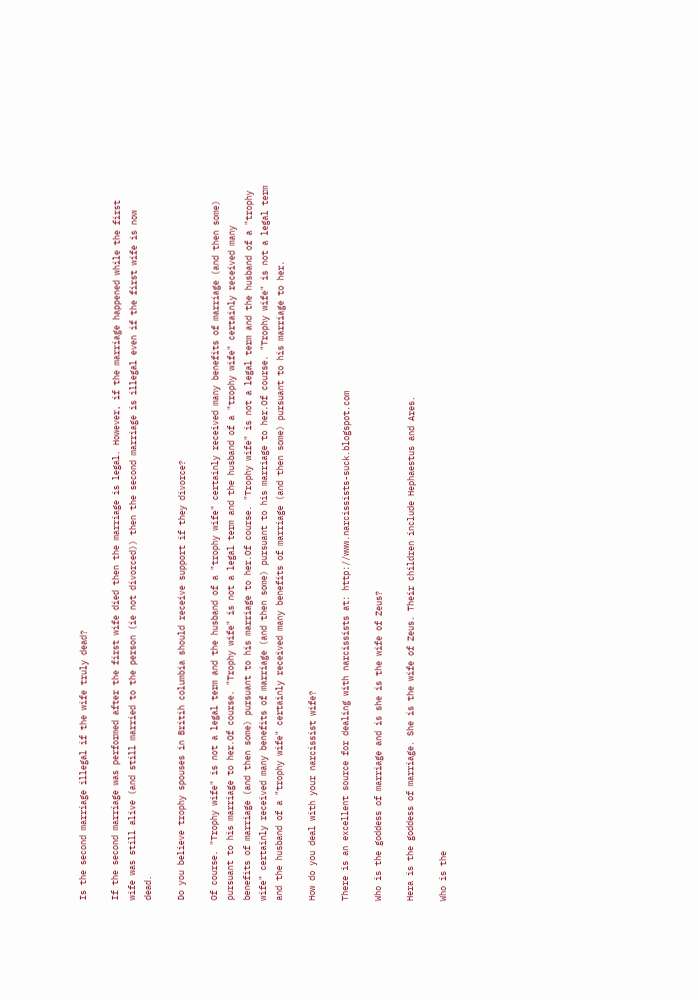Is the second marriage illegal if the wife truly dead?

If the second marriage was performed after the first wife died then the marriage is legal. However, if the marriage happened while the first wife was still alive (and still married to the person (ie not divorced)) then the second marriage is illegal even if the first wife is now dead.

Do you believe trophy spouses in Britih columbia should receive support if they divorce?

Of course. "Trophy wife" is not a legal term and the husband of a "trophy wife" certainly received many benefits of marriage (and then some) pursuant to his marriage to her.Of course. "Trophy wife" is not a legal term and the husband of a "trophy wife" certainly received many benefits of marriage (and then some) pursuant to his marriage to her.Of course. "Trophy wife" is not a legal term and the husband of a "trophy wife" certainly received many benefits of marriage (and then some) pursuant to his marriage to her.Of course. "Trophy wife" is not a legal term and the husband of a "trophy wife" certainly received many benefits of marriage (and then some) pursuant to his marriage to her.

How do you deal with your narcissist wife?

There is an excellent source for dealing with narcissists at: http://www.narcissists-suck.blogspot.com

Who is the goddess of marriage and is she is the wife of Zeus?

Hera is the goddess of marriage. She is the wife of Zeus. Their children include Hephaestus and Ares.

Who is the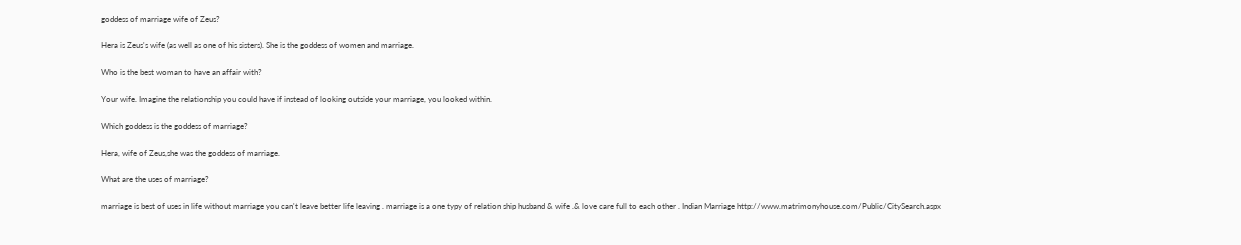goddess of marriage wife of Zeus?

Hera is Zeus's wife (as well as one of his sisters). She is the goddess of women and marriage.

Who is the best woman to have an affair with?

Your wife. Imagine the relationship you could have if instead of looking outside your marriage, you looked within.

Which goddess is the goddess of marriage?

Hera, wife of Zeus,she was the goddess of marriage.

What are the uses of marriage?

marriage is best of uses in life without marriage you can't leave better life leaving . marriage is a one typy of relation ship husband & wife .& love care full to each other . Indian Marriage http://www.matrimonyhouse.com/Public/CitySearch.aspx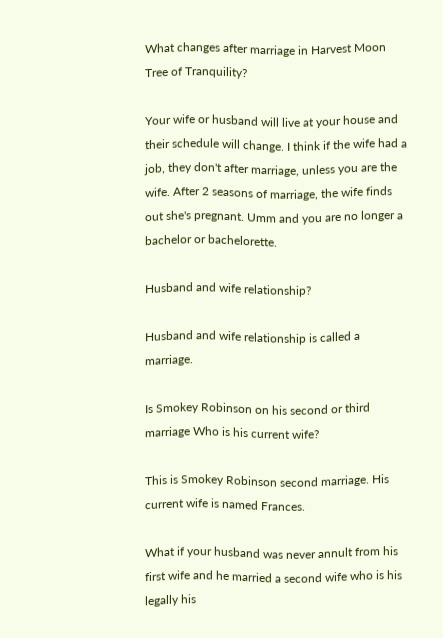What changes after marriage in Harvest Moon Tree of Tranquility?

Your wife or husband will live at your house and their schedule will change. I think if the wife had a job, they don't after marriage, unless you are the wife. After 2 seasons of marriage, the wife finds out she's pregnant. Umm and you are no longer a bachelor or bachelorette.

Husband and wife relationship?

Husband and wife relationship is called a marriage.

Is Smokey Robinson on his second or third marriage Who is his current wife?

This is Smokey Robinson second marriage. His current wife is named Frances.

What if your husband was never annult from his first wife and he married a second wife who is his legally his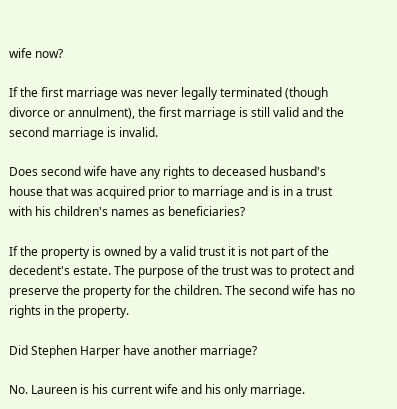wife now?

If the first marriage was never legally terminated (though divorce or annulment), the first marriage is still valid and the second marriage is invalid.

Does second wife have any rights to deceased husband's house that was acquired prior to marriage and is in a trust with his children's names as beneficiaries?

If the property is owned by a valid trust it is not part of the decedent's estate. The purpose of the trust was to protect and preserve the property for the children. The second wife has no rights in the property.

Did Stephen Harper have another marriage?

No. Laureen is his current wife and his only marriage.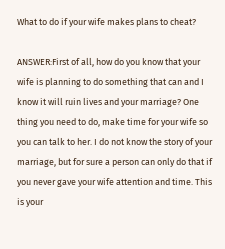What to do if your wife makes plans to cheat?

ANSWER:First of all, how do you know that your wife is planning to do something that can and I know it will ruin lives and your marriage? One thing you need to do, make time for your wife so you can talk to her. I do not know the story of your marriage, but for sure a person can only do that if you never gave your wife attention and time. This is your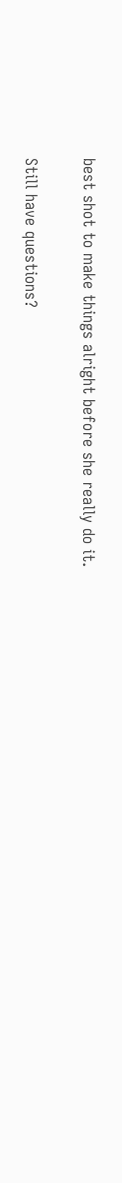best shot to make things alright before she really do it.

Still have questions?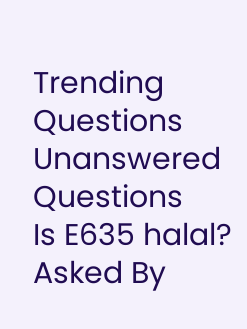Trending Questions
Unanswered Questions
Is E635 halal? Asked By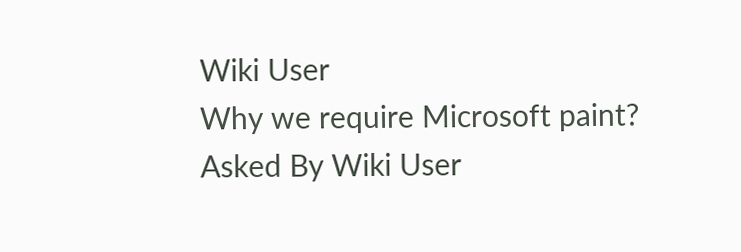Wiki User
Why we require Microsoft paint? Asked By Wiki User